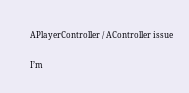APlayerController / AController issue

I’m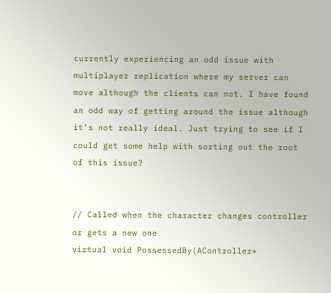currently experiencing an odd issue with multiplayer replication where my server can move although the clients can not. I have found an odd way of getting around the issue although it’s not really ideal. Just trying to see if I could get some help with sorting out the root of this issue?


// Called when the character changes controller or gets a new one
virtual void PossessedBy(AController*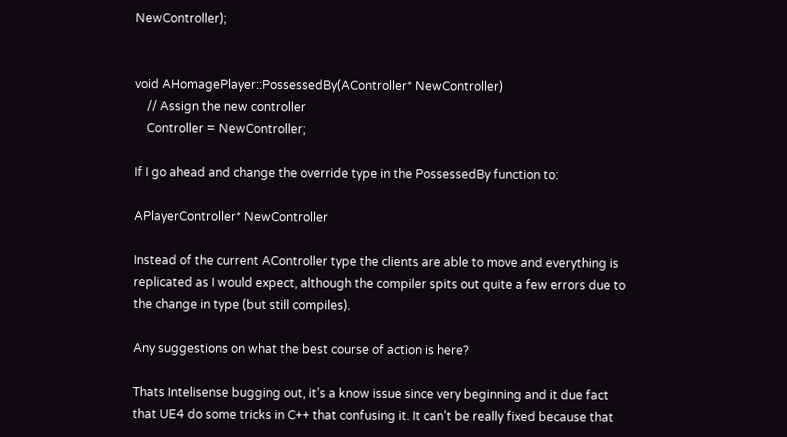NewController);


void AHomagePlayer::PossessedBy(AController* NewController)
    // Assign the new controller
    Controller = NewController;

If I go ahead and change the override type in the PossessedBy function to:

APlayerController* NewController

Instead of the current AController type the clients are able to move and everything is replicated as I would expect, although the compiler spits out quite a few errors due to the change in type (but still compiles).

Any suggestions on what the best course of action is here?

Thats Intelisense bugging out, it’s a know issue since very beginning and it due fact that UE4 do some tricks in C++ that confusing it. It can’t be really fixed because that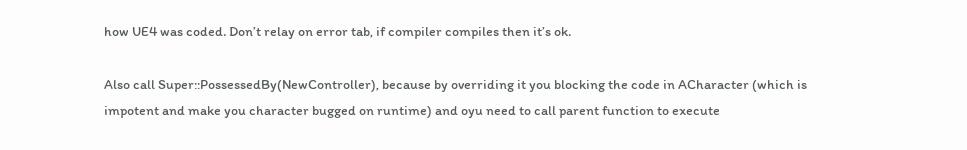how UE4 was coded. Don’t relay on error tab, if compiler compiles then it’s ok.

Also call Super::PossessedBy(NewController), because by overriding it you blocking the code in ACharacter (which is impotent and make you character bugged on runtime) and oyu need to call parent function to execute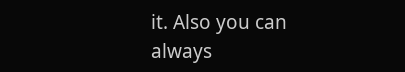it. Also you can always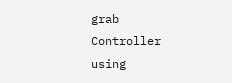grab Controller using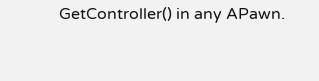GetController() in any APawn.